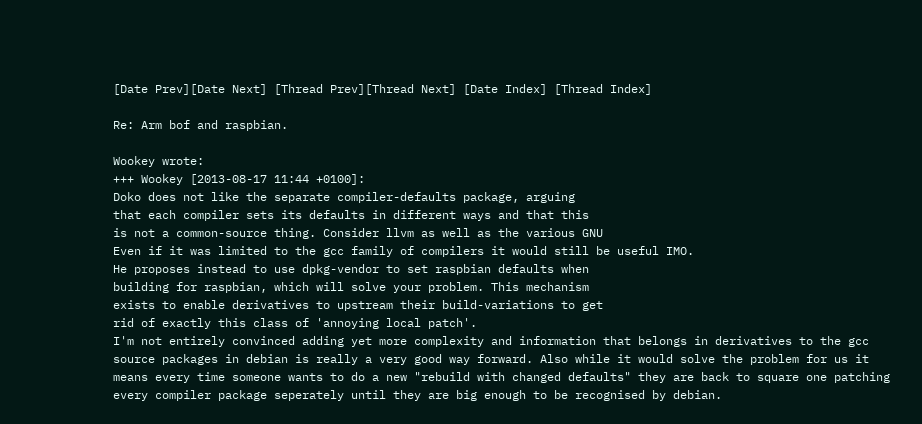[Date Prev][Date Next] [Thread Prev][Thread Next] [Date Index] [Thread Index]

Re: Arm bof and raspbian.

Wookey wrote:
+++ Wookey [2013-08-17 11:44 +0100]:
Doko does not like the separate compiler-defaults package, arguing
that each compiler sets its defaults in different ways and that this
is not a common-source thing. Consider llvm as well as the various GNU
Even if it was limited to the gcc family of compilers it would still be useful IMO.
He proposes instead to use dpkg-vendor to set raspbian defaults when
building for raspbian, which will solve your problem. This mechanism
exists to enable derivatives to upstream their build-variations to get
rid of exactly this class of 'annoying local patch'.
I'm not entirely convinced adding yet more complexity and information that belongs in derivatives to the gcc source packages in debian is really a very good way forward. Also while it would solve the problem for us it means every time someone wants to do a new "rebuild with changed defaults" they are back to square one patching every compiler package seperately until they are big enough to be recognised by debian.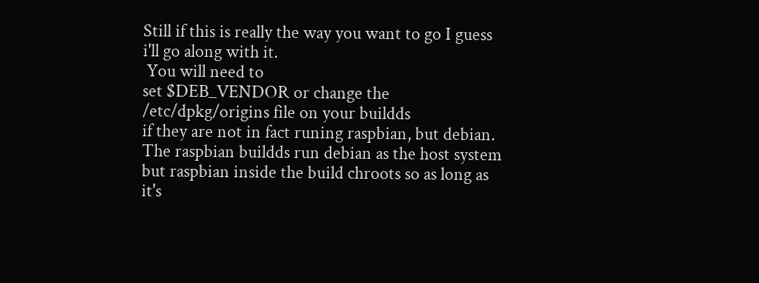Still if this is really the way you want to go I guess i'll go along with it.
 You will need to
set $DEB_VENDOR or change the /etc/dpkg/origins file on your buildds
if they are not in fact runing raspbian, but debian.
The raspbian buildds run debian as the host system but raspbian inside the build chroots so as long as it's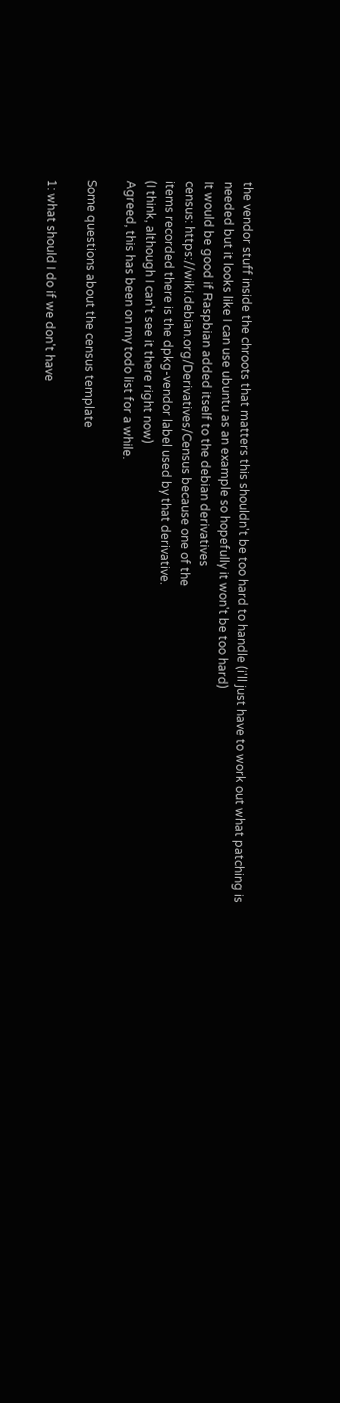the vendor stuff inside the chroots that matters this shouldn't be too hard to handle (i'll just have to work out what patching is needed but it looks like I can use ubuntu as an example so hopefully it won't be too hard)
It would be good if Raspbian added itself to the debian derivatives
census: https://wiki.debian.org/Derivatives/Census because one of the
items recorded there is the dpkg-vendor label used by that derivative.
(I think, although I can't see it there right now)
Agreed, this has been on my todo list for a while.

Some questions about the census template

1: what should I do if we don't have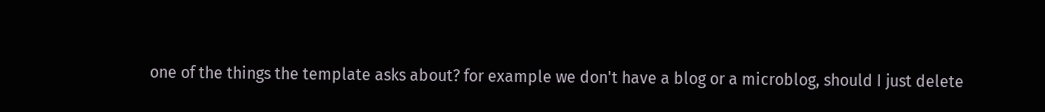one of the things the template asks about? for example we don't have a blog or a microblog, should I just delete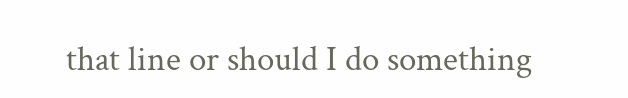that line or should I do something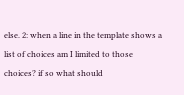else. 2: when a line in the template shows a list of choices am I limited to those choices? if so what should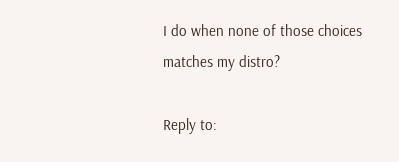I do when none of those choices matches my distro?

Reply to: